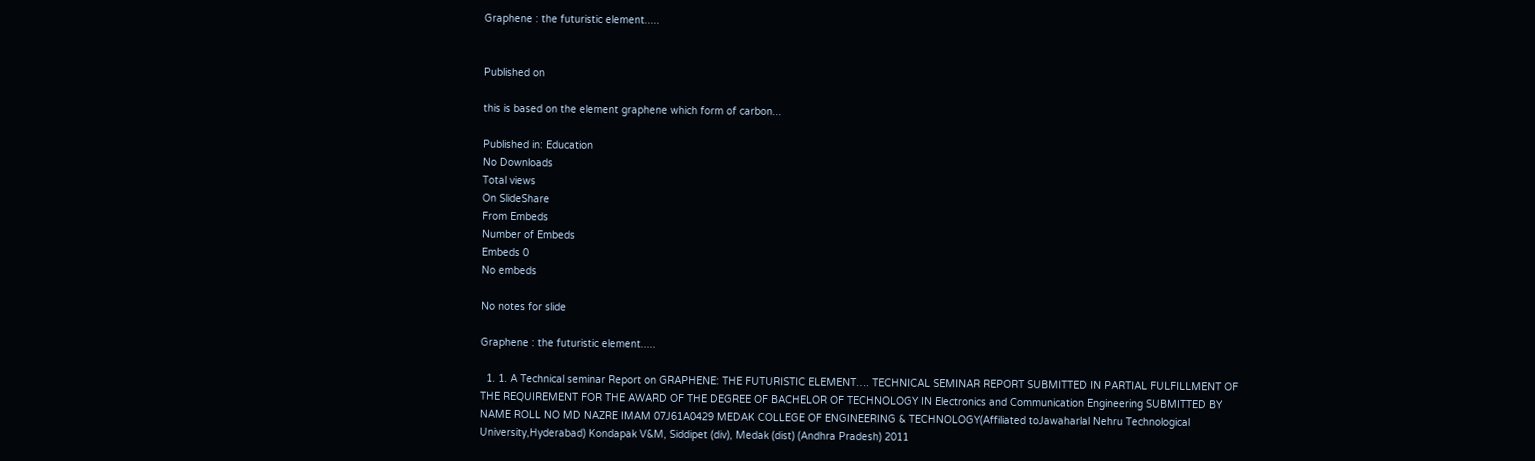Graphene : the futuristic element.....


Published on

this is based on the element graphene which form of carbon...

Published in: Education
No Downloads
Total views
On SlideShare
From Embeds
Number of Embeds
Embeds 0
No embeds

No notes for slide

Graphene : the futuristic element.....

  1. 1. A Technical seminar Report on GRAPHENE: THE FUTURISTIC ELEMENT…. TECHNICAL SEMINAR REPORT SUBMITTED IN PARTIAL FULFILLMENT OF THE REQUIREMENT FOR THE AWARD OF THE DEGREE OF BACHELOR OF TECHNOLOGY IN Electronics and Communication Engineering SUBMITTED BY NAME ROLL NO MD NAZRE IMAM 07J61A0429 MEDAK COLLEGE OF ENGINEERING & TECHNOLOGY(Affiliated toJawaharlal Nehru Technological University,Hyderabad) Kondapak V&M, Siddipet (div), Medak (dist) (Andhra Pradesh) 2011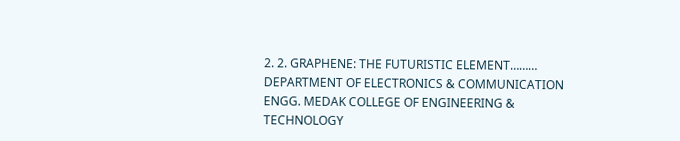2. 2. GRAPHENE: THE FUTURISTIC ELEMENT……… DEPARTMENT OF ELECTRONICS & COMMUNICATION ENGG. MEDAK COLLEGE OF ENGINEERING & TECHNOLOGY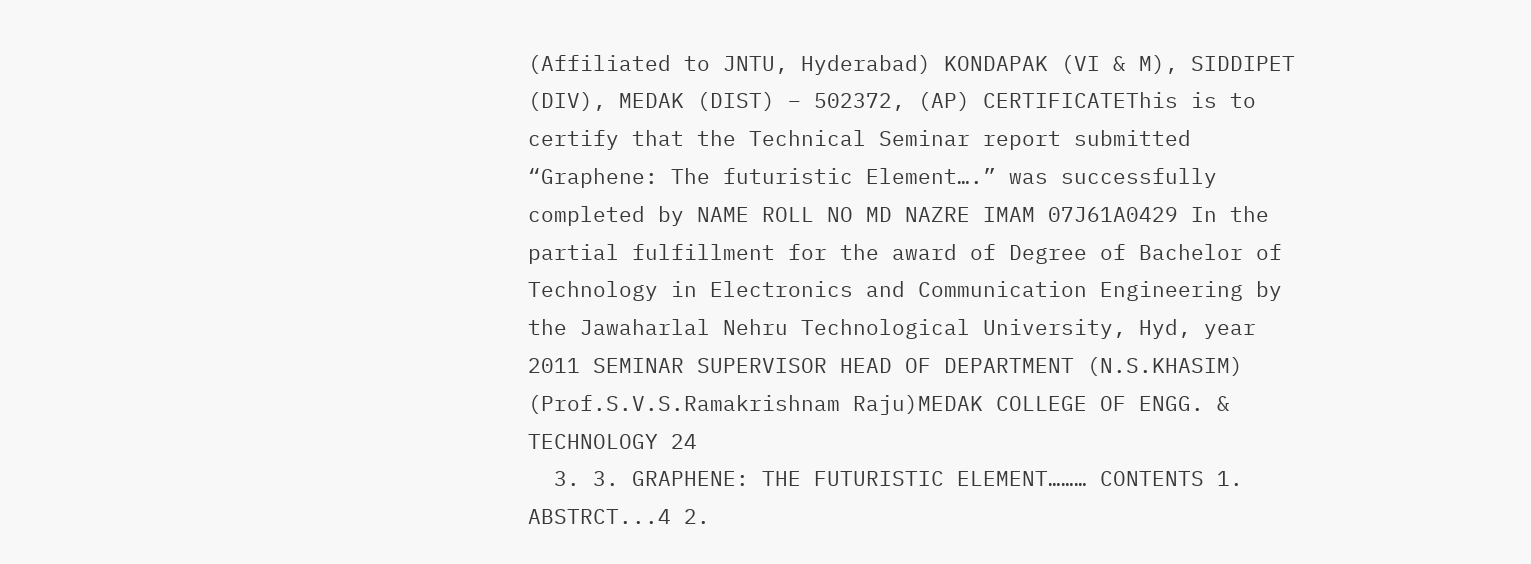(Affiliated to JNTU, Hyderabad) KONDAPAK (VI & M), SIDDIPET (DIV), MEDAK (DIST) – 502372, (AP) CERTIFICATEThis is to certify that the Technical Seminar report submitted “Graphene: The futuristic Element….” was successfully completed by NAME ROLL NO MD NAZRE IMAM 07J61A0429 In the partial fulfillment for the award of Degree of Bachelor of Technology in Electronics and Communication Engineering by the Jawaharlal Nehru Technological University, Hyd, year 2011 SEMINAR SUPERVISOR HEAD OF DEPARTMENT (N.S.KHASIM) (Prof.S.V.S.Ramakrishnam Raju)MEDAK COLLEGE OF ENGG. & TECHNOLOGY 24
  3. 3. GRAPHENE: THE FUTURISTIC ELEMENT……… CONTENTS 1. ABSTRCT...4 2.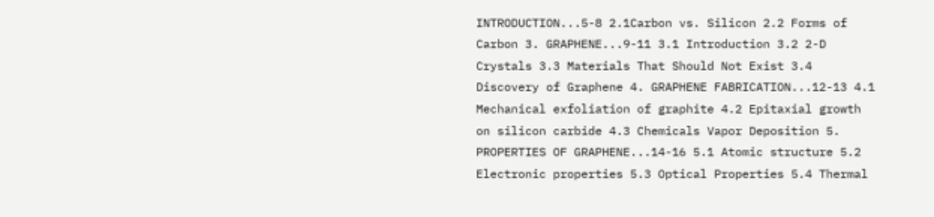INTRODUCTION...5-8 2.1Carbon vs. Silicon 2.2 Forms of Carbon 3. GRAPHENE...9-11 3.1 Introduction 3.2 2-D Crystals 3.3 Materials That Should Not Exist 3.4 Discovery of Graphene 4. GRAPHENE FABRICATION...12-13 4.1 Mechanical exfoliation of graphite 4.2 Epitaxial growth on silicon carbide 4.3 Chemicals Vapor Deposition 5. PROPERTIES OF GRAPHENE...14-16 5.1 Atomic structure 5.2 Electronic properties 5.3 Optical Properties 5.4 Thermal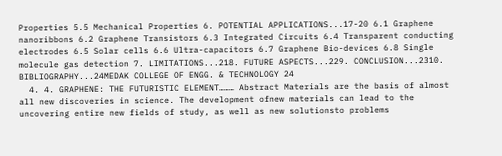Properties 5.5 Mechanical Properties 6. POTENTIAL APPLICATIONS...17-20 6.1 Graphene nanoribbons 6.2 Graphene Transistors 6.3 Integrated Circuits 6.4 Transparent conducting electrodes 6.5 Solar cells 6.6 Ultra-capacitors 6.7 Graphene Bio-devices 6.8 Single molecule gas detection 7. LIMITATIONS...218. FUTURE ASPECTS...229. CONCLUSION...2310. BIBLIOGRAPHY...24MEDAK COLLEGE OF ENGG. & TECHNOLOGY 24
  4. 4. GRAPHENE: THE FUTURISTIC ELEMENT……… Abstract Materials are the basis of almost all new discoveries in science. The development ofnew materials can lead to the uncovering entire new fields of study, as well as new solutionsto problems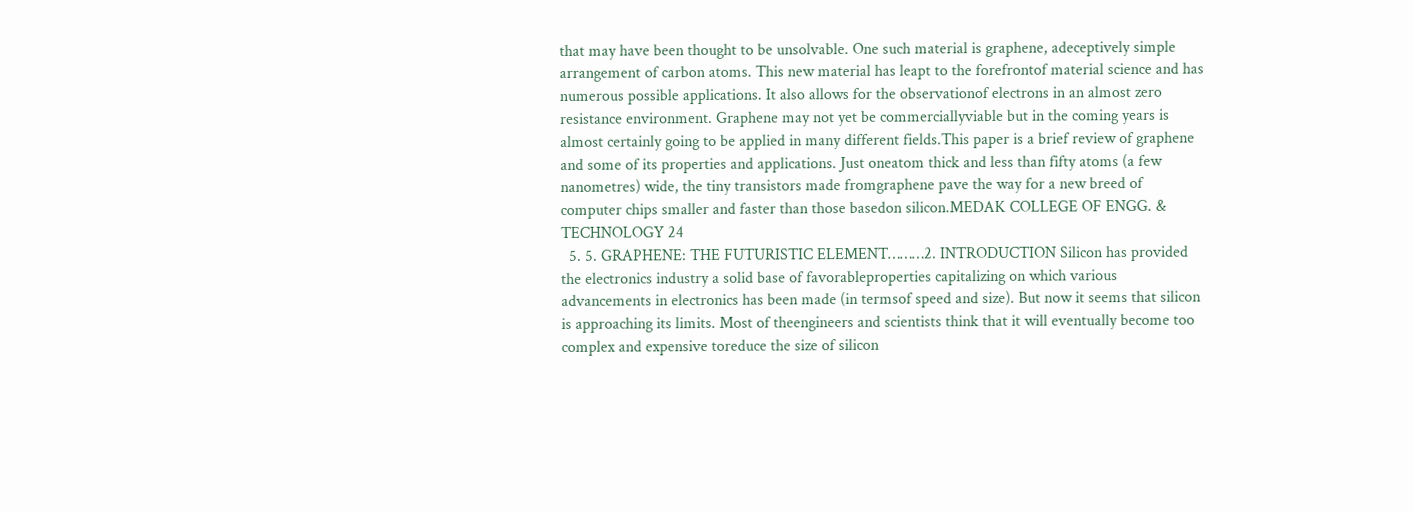that may have been thought to be unsolvable. One such material is graphene, adeceptively simple arrangement of carbon atoms. This new material has leapt to the forefrontof material science and has numerous possible applications. It also allows for the observationof electrons in an almost zero resistance environment. Graphene may not yet be commerciallyviable but in the coming years is almost certainly going to be applied in many different fields.This paper is a brief review of graphene and some of its properties and applications. Just oneatom thick and less than fifty atoms (a few nanometres) wide, the tiny transistors made fromgraphene pave the way for a new breed of computer chips smaller and faster than those basedon silicon.MEDAK COLLEGE OF ENGG. & TECHNOLOGY 24
  5. 5. GRAPHENE: THE FUTURISTIC ELEMENT………2. INTRODUCTION Silicon has provided the electronics industry a solid base of favorableproperties capitalizing on which various advancements in electronics has been made (in termsof speed and size). But now it seems that silicon is approaching its limits. Most of theengineers and scientists think that it will eventually become too complex and expensive toreduce the size of silicon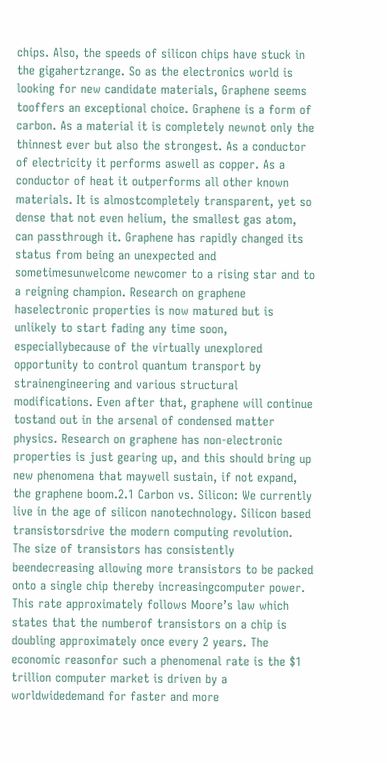chips. Also, the speeds of silicon chips have stuck in the gigahertzrange. So as the electronics world is looking for new candidate materials, Graphene seems tooffers an exceptional choice. Graphene is a form of carbon. As a material it is completely newnot only the thinnest ever but also the strongest. As a conductor of electricity it performs aswell as copper. As a conductor of heat it outperforms all other known materials. It is almostcompletely transparent, yet so dense that not even helium, the smallest gas atom, can passthrough it. Graphene has rapidly changed its status from being an unexpected and sometimesunwelcome newcomer to a rising star and to a reigning champion. Research on graphene haselectronic properties is now matured but is unlikely to start fading any time soon, especiallybecause of the virtually unexplored opportunity to control quantum transport by strainengineering and various structural modifications. Even after that, graphene will continue tostand out in the arsenal of condensed matter physics. Research on graphene has non-electronic properties is just gearing up, and this should bring up new phenomena that maywell sustain, if not expand, the graphene boom.2.1 Carbon vs. Silicon: We currently live in the age of silicon nanotechnology. Silicon based transistorsdrive the modern computing revolution. The size of transistors has consistently beendecreasing allowing more transistors to be packed onto a single chip thereby increasingcomputer power. This rate approximately follows Moore’s law which states that the numberof transistors on a chip is doubling approximately once every 2 years. The economic reasonfor such a phenomenal rate is the $1 trillion computer market is driven by a worldwidedemand for faster and more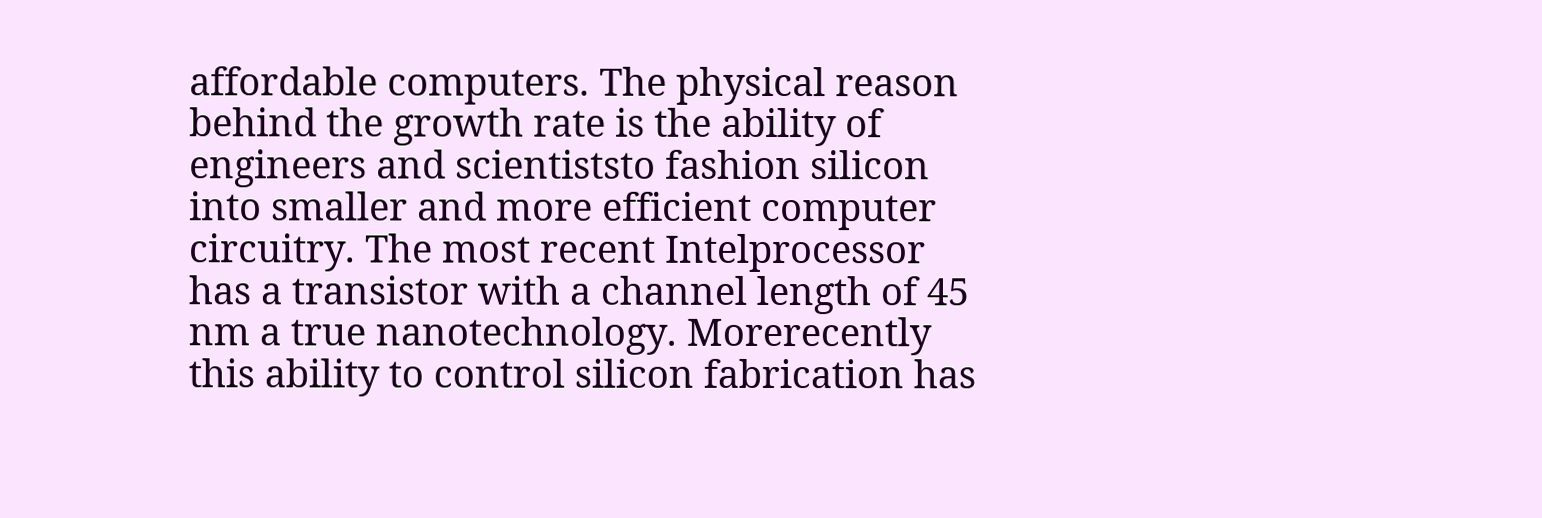affordable computers. The physical reason behind the growth rate is the ability of engineers and scientiststo fashion silicon into smaller and more efficient computer circuitry. The most recent Intelprocessor has a transistor with a channel length of 45 nm a true nanotechnology. Morerecently this ability to control silicon fabrication has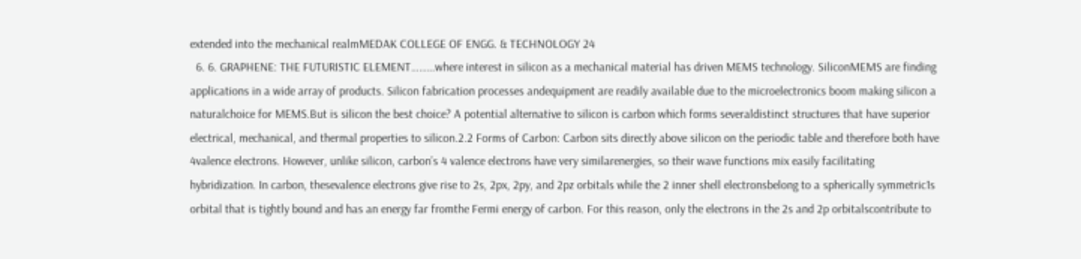extended into the mechanical realmMEDAK COLLEGE OF ENGG. & TECHNOLOGY 24
  6. 6. GRAPHENE: THE FUTURISTIC ELEMENT………where interest in silicon as a mechanical material has driven MEMS technology. SiliconMEMS are finding applications in a wide array of products. Silicon fabrication processes andequipment are readily available due to the microelectronics boom making silicon a naturalchoice for MEMS.But is silicon the best choice? A potential alternative to silicon is carbon which forms severaldistinct structures that have superior electrical, mechanical, and thermal properties to silicon.2.2 Forms of Carbon: Carbon sits directly above silicon on the periodic table and therefore both have 4valence electrons. However, unlike silicon, carbon’s 4 valence electrons have very similarenergies, so their wave functions mix easily facilitating hybridization. In carbon, thesevalence electrons give rise to 2s, 2px, 2py, and 2pz orbitals while the 2 inner shell electronsbelong to a spherically symmetric1s orbital that is tightly bound and has an energy far fromthe Fermi energy of carbon. For this reason, only the electrons in the 2s and 2p orbitalscontribute to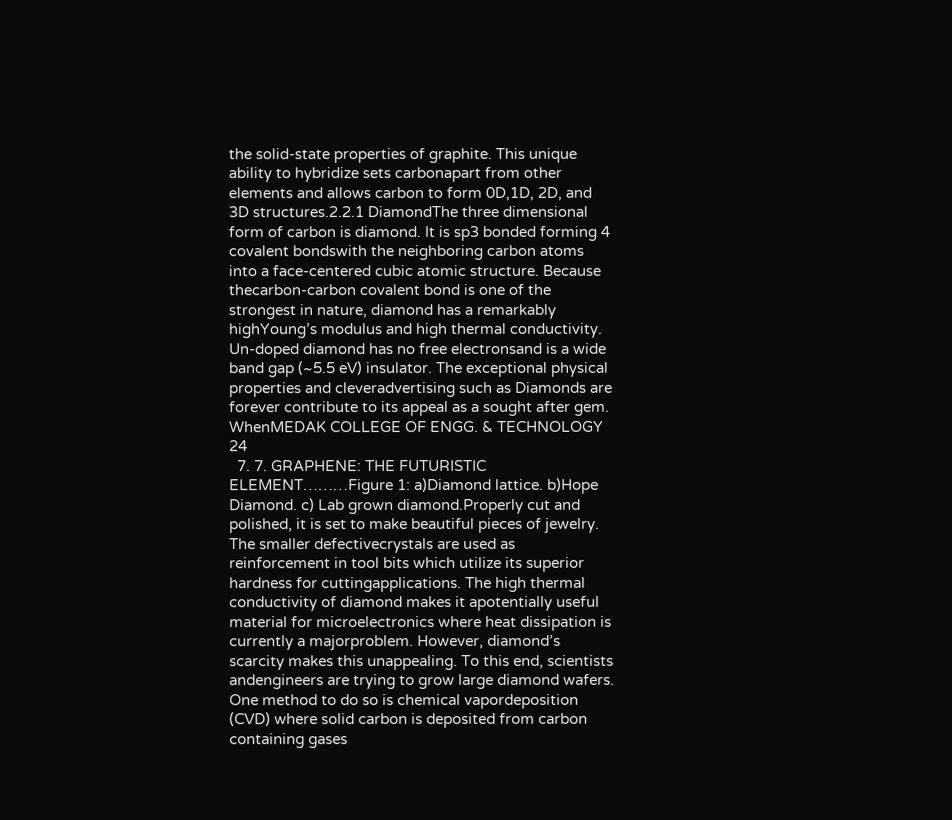the solid-state properties of graphite. This unique ability to hybridize sets carbonapart from other elements and allows carbon to form 0D,1D, 2D, and 3D structures.2.2.1 DiamondThe three dimensional form of carbon is diamond. It is sp3 bonded forming 4 covalent bondswith the neighboring carbon atoms into a face-centered cubic atomic structure. Because thecarbon-carbon covalent bond is one of the strongest in nature, diamond has a remarkably highYoung’s modulus and high thermal conductivity. Un-doped diamond has no free electronsand is a wide band gap (~5.5 eV) insulator. The exceptional physical properties and cleveradvertising such as Diamonds are forever contribute to its appeal as a sought after gem. WhenMEDAK COLLEGE OF ENGG. & TECHNOLOGY 24
  7. 7. GRAPHENE: THE FUTURISTIC ELEMENT………Figure 1: a)Diamond lattice. b)Hope Diamond. c) Lab grown diamond.Properly cut and polished, it is set to make beautiful pieces of jewelry. The smaller defectivecrystals are used as reinforcement in tool bits which utilize its superior hardness for cuttingapplications. The high thermal conductivity of diamond makes it apotentially useful material for microelectronics where heat dissipation is currently a majorproblem. However, diamond’s scarcity makes this unappealing. To this end, scientists andengineers are trying to grow large diamond wafers. One method to do so is chemical vapordeposition (CVD) where solid carbon is deposited from carbon containing gases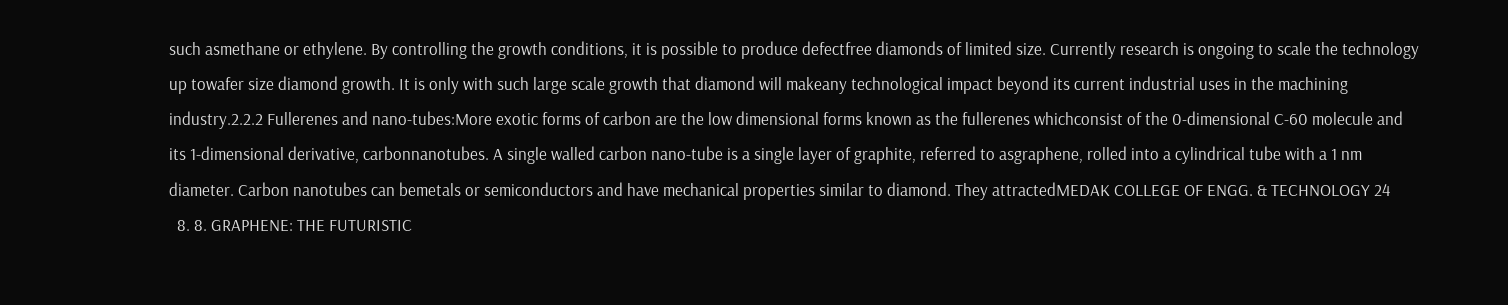such asmethane or ethylene. By controlling the growth conditions, it is possible to produce defectfree diamonds of limited size. Currently research is ongoing to scale the technology up towafer size diamond growth. It is only with such large scale growth that diamond will makeany technological impact beyond its current industrial uses in the machining industry.2.2.2 Fullerenes and nano-tubes:More exotic forms of carbon are the low dimensional forms known as the fullerenes whichconsist of the 0-dimensional C-60 molecule and its 1-dimensional derivative, carbonnanotubes. A single walled carbon nano-tube is a single layer of graphite, referred to asgraphene, rolled into a cylindrical tube with a 1 nm diameter. Carbon nanotubes can bemetals or semiconductors and have mechanical properties similar to diamond. They attractedMEDAK COLLEGE OF ENGG. & TECHNOLOGY 24
  8. 8. GRAPHENE: THE FUTURISTIC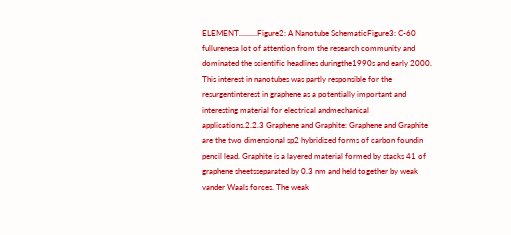ELEMENT………Figure2: A Nanotube SchematicFigure3: C-60 fullurenesa lot of attention from the research community and dominated the scientific headlines duringthe1990s and early 2000. This interest in nanotubes was partly responsible for the resurgentinterest in graphene as a potentially important and interesting material for electrical andmechanical applications.2.2.3 Graphene and Graphite: Graphene and Graphite are the two dimensional sp2 hybridized forms of carbon foundin pencil lead. Graphite is a layered material formed by stacks 41 of graphene sheetsseparated by 0.3 nm and held together by weak vander Waals forces. The weak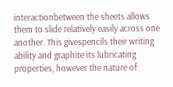interactionbetween the sheets allows them to slide relatively easily across one another. This givespencils their writing ability and graphite its lubricating properties, however the nature of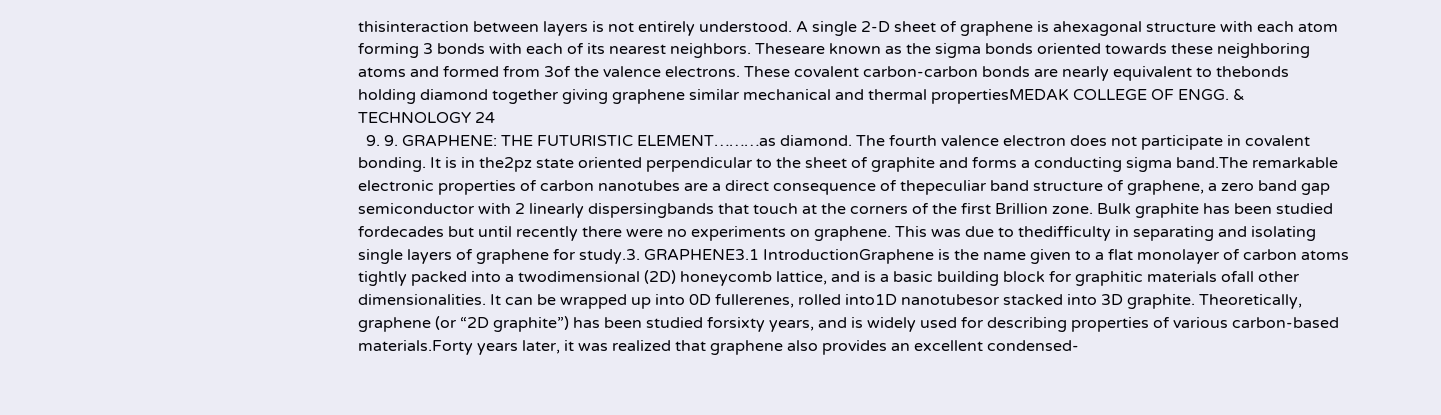thisinteraction between layers is not entirely understood. A single 2-D sheet of graphene is ahexagonal structure with each atom forming 3 bonds with each of its nearest neighbors. Theseare known as the sigma bonds oriented towards these neighboring atoms and formed from 3of the valence electrons. These covalent carbon-carbon bonds are nearly equivalent to thebonds holding diamond together giving graphene similar mechanical and thermal propertiesMEDAK COLLEGE OF ENGG. & TECHNOLOGY 24
  9. 9. GRAPHENE: THE FUTURISTIC ELEMENT………as diamond. The fourth valence electron does not participate in covalent bonding. It is in the2pz state oriented perpendicular to the sheet of graphite and forms a conducting sigma band.The remarkable electronic properties of carbon nanotubes are a direct consequence of thepeculiar band structure of graphene, a zero band gap semiconductor with 2 linearly dispersingbands that touch at the corners of the first Brillion zone. Bulk graphite has been studied fordecades but until recently there were no experiments on graphene. This was due to thedifficulty in separating and isolating single layers of graphene for study.3. GRAPHENE3.1 IntroductionGraphene is the name given to a flat monolayer of carbon atoms tightly packed into a twodimensional (2D) honeycomb lattice, and is a basic building block for graphitic materials ofall other dimensionalities. It can be wrapped up into 0D fullerenes, rolled into1D nanotubesor stacked into 3D graphite. Theoretically, graphene (or “2D graphite”) has been studied forsixty years, and is widely used for describing properties of various carbon-based materials.Forty years later, it was realized that graphene also provides an excellent condensed-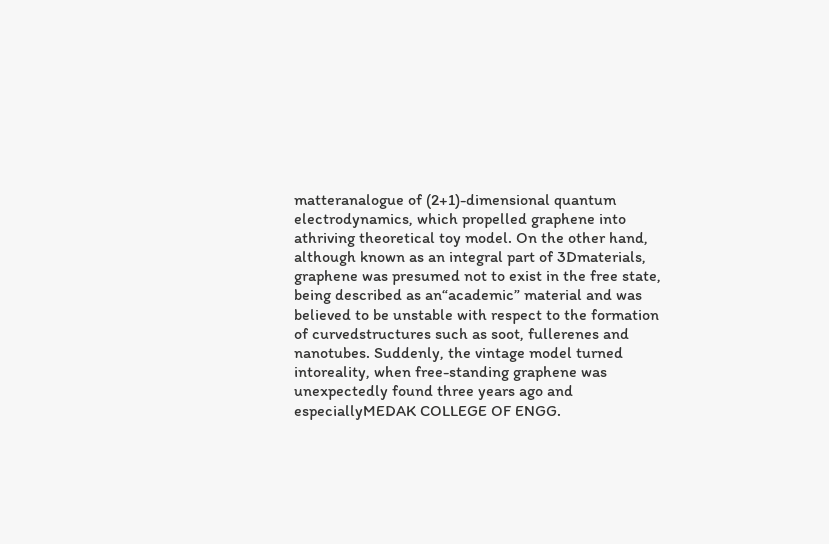matteranalogue of (2+1)-dimensional quantum electrodynamics, which propelled graphene into athriving theoretical toy model. On the other hand, although known as an integral part of 3Dmaterials, graphene was presumed not to exist in the free state, being described as an“academic” material and was believed to be unstable with respect to the formation of curvedstructures such as soot, fullerenes and nanotubes. Suddenly, the vintage model turned intoreality, when free-standing graphene was unexpectedly found three years ago and especiallyMEDAK COLLEGE OF ENGG.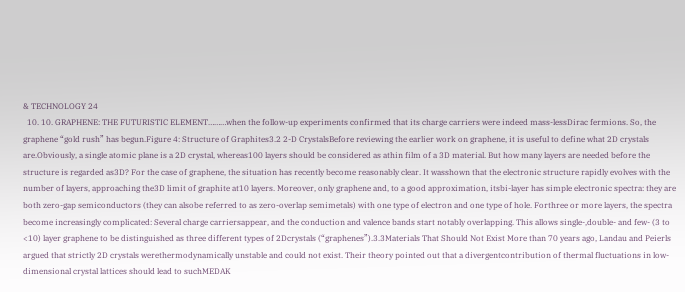& TECHNOLOGY 24
  10. 10. GRAPHENE: THE FUTURISTIC ELEMENT………when the follow-up experiments confirmed that its charge carriers were indeed mass-lessDirac fermions. So, the graphene “gold rush” has begun.Figure 4: Structure of Graphites3.2 2-D CrystalsBefore reviewing the earlier work on graphene, it is useful to define what 2D crystals are.Obviously, a single atomic plane is a 2D crystal, whereas100 layers should be considered as athin film of a 3D material. But how many layers are needed before the structure is regarded as3D? For the case of graphene, the situation has recently become reasonably clear. It wasshown that the electronic structure rapidly evolves with the number of layers, approaching the3D limit of graphite at10 layers. Moreover, only graphene and, to a good approximation, itsbi-layer has simple electronic spectra: they are both zero-gap semiconductors (they can alsobe referred to as zero-overlap semimetals) with one type of electron and one type of hole. Forthree or more layers, the spectra become increasingly complicated: Several charge carriersappear, and the conduction and valence bands start notably overlapping. This allows single-,double- and few- (3 to <10) layer graphene to be distinguished as three different types of 2Dcrystals (“graphenes”).3.3Materials That Should Not Exist More than 70 years ago, Landau and Peierls argued that strictly 2D crystals werethermodynamically unstable and could not exist. Their theory pointed out that a divergentcontribution of thermal fluctuations in low-dimensional crystal lattices should lead to suchMEDAK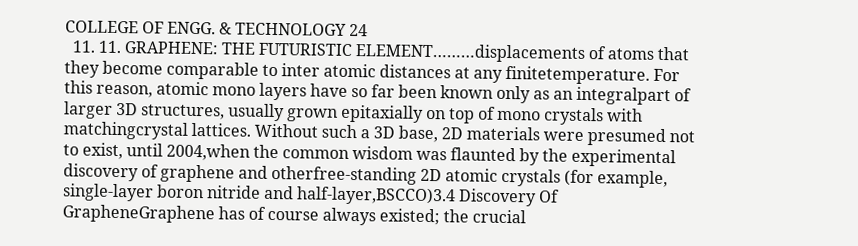COLLEGE OF ENGG. & TECHNOLOGY 24
  11. 11. GRAPHENE: THE FUTURISTIC ELEMENT………displacements of atoms that they become comparable to inter atomic distances at any finitetemperature. For this reason, atomic mono layers have so far been known only as an integralpart of larger 3D structures, usually grown epitaxially on top of mono crystals with matchingcrystal lattices. Without such a 3D base, 2D materials were presumed not to exist, until 2004,when the common wisdom was flaunted by the experimental discovery of graphene and otherfree-standing 2D atomic crystals (for example, single-layer boron nitride and half-layer,BSCCO)3.4 Discovery Of GrapheneGraphene has of course always existed; the crucial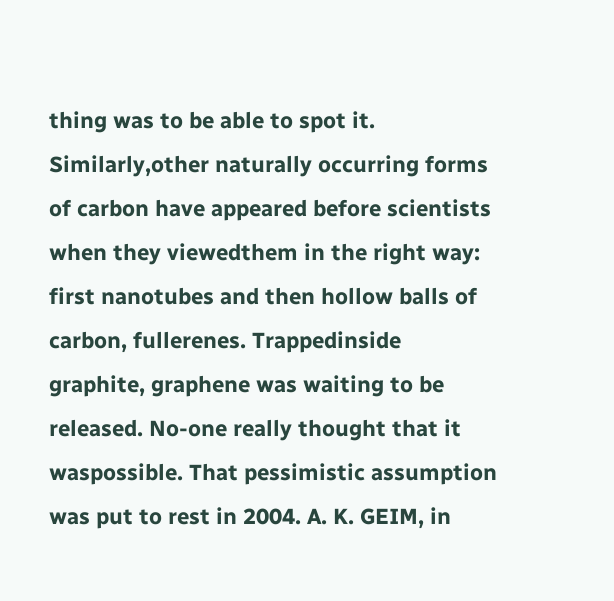thing was to be able to spot it. Similarly,other naturally occurring forms of carbon have appeared before scientists when they viewedthem in the right way: first nanotubes and then hollow balls of carbon, fullerenes. Trappedinside graphite, graphene was waiting to be released. No-one really thought that it waspossible. That pessimistic assumption was put to rest in 2004. A. K. GEIM, in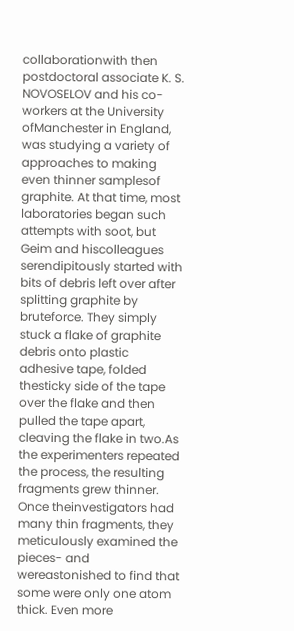collaborationwith then postdoctoral associate K. S. NOVOSELOV and his co-workers at the University ofManchester in England, was studying a variety of approaches to making even thinner samplesof graphite. At that time, most laboratories began such attempts with soot, but Geim and hiscolleagues serendipitously started with bits of debris left over after splitting graphite by bruteforce. They simply stuck a flake of graphite debris onto plastic adhesive tape, folded thesticky side of the tape over the flake and then pulled the tape apart, cleaving the flake in two.As the experimenters repeated the process, the resulting fragments grew thinner. Once theinvestigators had many thin fragments, they meticulously examined the pieces- and wereastonished to find that some were only one atom thick. Even more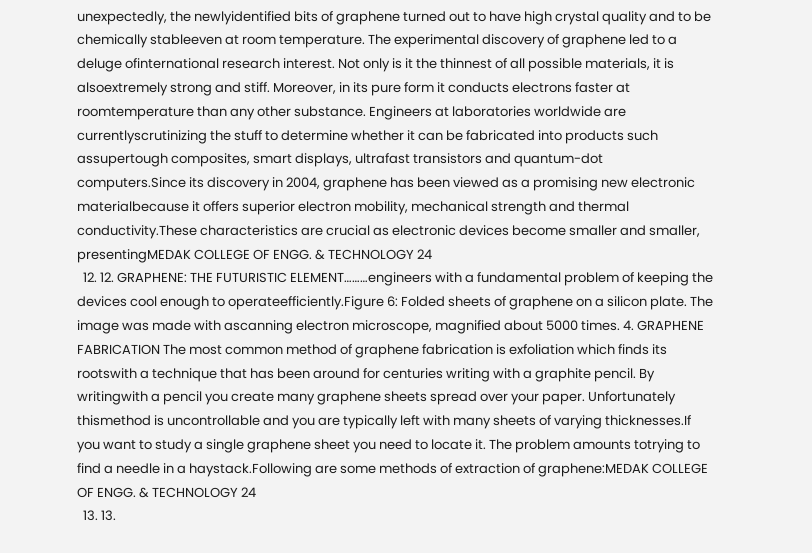unexpectedly, the newlyidentified bits of graphene turned out to have high crystal quality and to be chemically stableeven at room temperature. The experimental discovery of graphene led to a deluge ofinternational research interest. Not only is it the thinnest of all possible materials, it is alsoextremely strong and stiff. Moreover, in its pure form it conducts electrons faster at roomtemperature than any other substance. Engineers at laboratories worldwide are currentlyscrutinizing the stuff to determine whether it can be fabricated into products such assupertough composites, smart displays, ultrafast transistors and quantum-dot computers.Since its discovery in 2004, graphene has been viewed as a promising new electronic materialbecause it offers superior electron mobility, mechanical strength and thermal conductivity.These characteristics are crucial as electronic devices become smaller and smaller, presentingMEDAK COLLEGE OF ENGG. & TECHNOLOGY 24
  12. 12. GRAPHENE: THE FUTURISTIC ELEMENT………engineers with a fundamental problem of keeping the devices cool enough to operateefficiently.Figure 6: Folded sheets of graphene on a silicon plate. The image was made with ascanning electron microscope, magnified about 5000 times. 4. GRAPHENE FABRICATION The most common method of graphene fabrication is exfoliation which finds its rootswith a technique that has been around for centuries writing with a graphite pencil. By writingwith a pencil you create many graphene sheets spread over your paper. Unfortunately thismethod is uncontrollable and you are typically left with many sheets of varying thicknesses.If you want to study a single graphene sheet you need to locate it. The problem amounts totrying to find a needle in a haystack.Following are some methods of extraction of graphene:MEDAK COLLEGE OF ENGG. & TECHNOLOGY 24
  13. 13.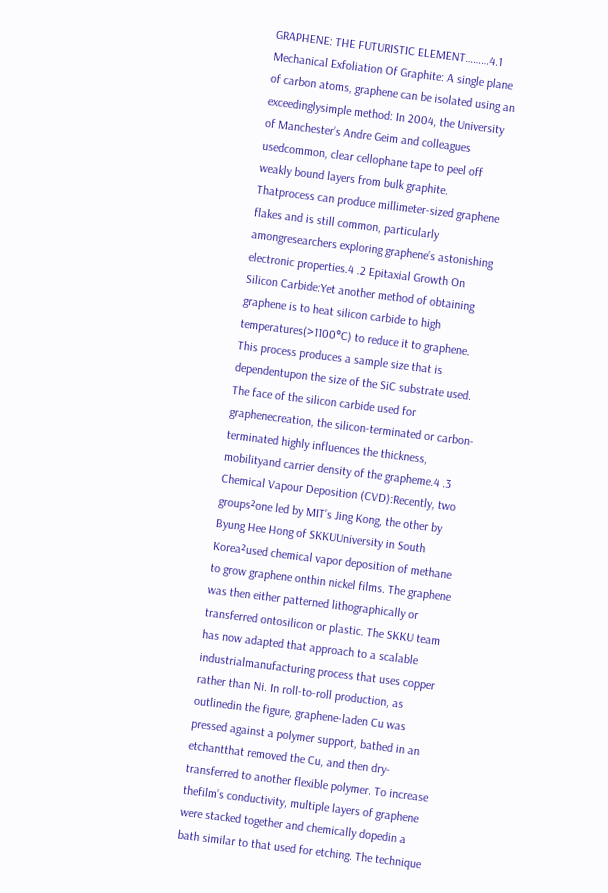GRAPHENE: THE FUTURISTIC ELEMENT………4.1 Mechanical Exfoliation Of Graphite: A single plane of carbon atoms, graphene can be isolated using an exceedinglysimple method: In 2004, the University of Manchester’s Andre Geim and colleagues usedcommon, clear cellophane tape to peel off weakly bound layers from bulk graphite. Thatprocess can produce millimeter-sized graphene flakes and is still common, particularly amongresearchers exploring graphene’s astonishing electronic properties.4 .2 Epitaxial Growth On Silicon Carbide:Yet another method of obtaining graphene is to heat silicon carbide to high temperatures(>1100°C) to reduce it to graphene. This process produces a sample size that is dependentupon the size of the SiC substrate used. The face of the silicon carbide used for graphenecreation, the silicon-terminated or carbon-terminated highly influences the thickness, mobilityand carrier density of the grapheme.4 .3 Chemical Vapour Deposition (CVD):Recently, two groups²one led by MIT’s Jing Kong, the other by Byung Hee Hong of SKKUUniversity in South Korea²used chemical vapor deposition of methane to grow graphene onthin nickel films. The graphene was then either patterned lithographically or transferred ontosilicon or plastic. The SKKU team has now adapted that approach to a scalable industrialmanufacturing process that uses copper rather than Ni. In roll-to-roll production, as outlinedin the figure, graphene-laden Cu was pressed against a polymer support, bathed in an etchantthat removed the Cu, and then dry-transferred to another flexible polymer. To increase thefilm’s conductivity, multiple layers of graphene were stacked together and chemically dopedin a bath similar to that used for etching. The technique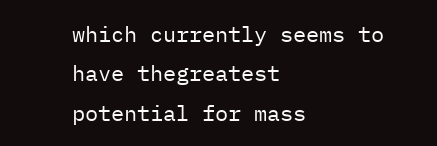which currently seems to have thegreatest potential for mass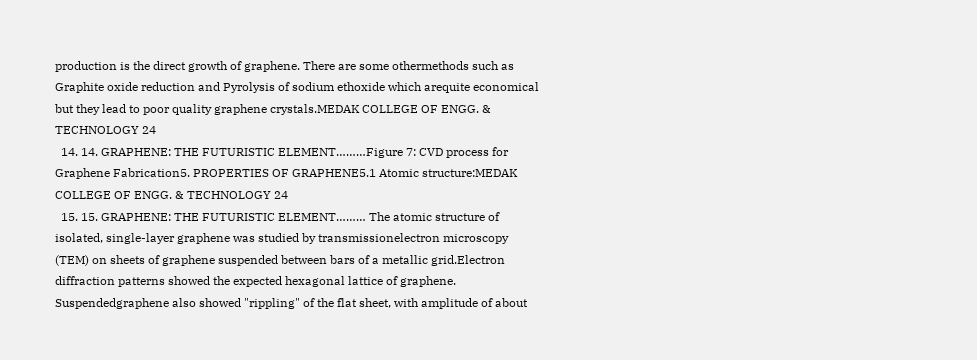production is the direct growth of graphene. There are some othermethods such as Graphite oxide reduction and Pyrolysis of sodium ethoxide which arequite economical but they lead to poor quality graphene crystals.MEDAK COLLEGE OF ENGG. & TECHNOLOGY 24
  14. 14. GRAPHENE: THE FUTURISTIC ELEMENT………Figure 7: CVD process for Graphene Fabrication5. PROPERTIES OF GRAPHENE5.1 Atomic structure:MEDAK COLLEGE OF ENGG. & TECHNOLOGY 24
  15. 15. GRAPHENE: THE FUTURISTIC ELEMENT……… The atomic structure of isolated, single-layer graphene was studied by transmissionelectron microscopy (TEM) on sheets of graphene suspended between bars of a metallic grid.Electron diffraction patterns showed the expected hexagonal lattice of graphene. Suspendedgraphene also showed "rippling" of the flat sheet, with amplitude of about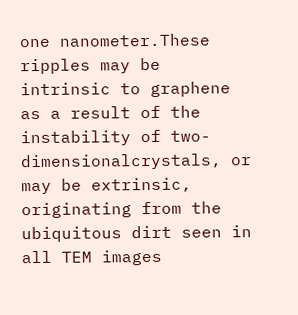one nanometer.These ripples may be intrinsic to graphene as a result of the instability of two-dimensionalcrystals, or may be extrinsic, originating from the ubiquitous dirt seen in all TEM images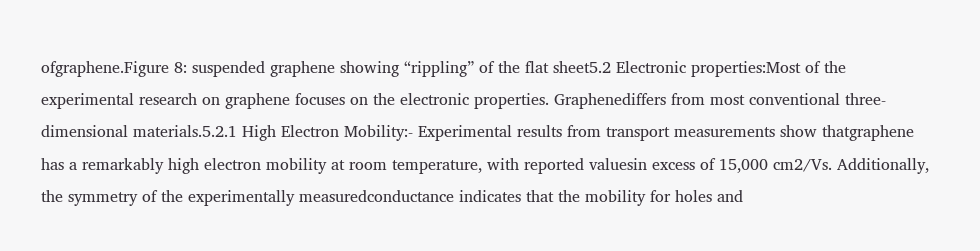ofgraphene.Figure 8: suspended graphene showing “rippling” of the flat sheet5.2 Electronic properties:Most of the experimental research on graphene focuses on the electronic properties. Graphenediffers from most conventional three-dimensional materials.5.2.1 High Electron Mobility:- Experimental results from transport measurements show thatgraphene has a remarkably high electron mobility at room temperature, with reported valuesin excess of 15,000 cm2/Vs. Additionally, the symmetry of the experimentally measuredconductance indicates that the mobility for holes and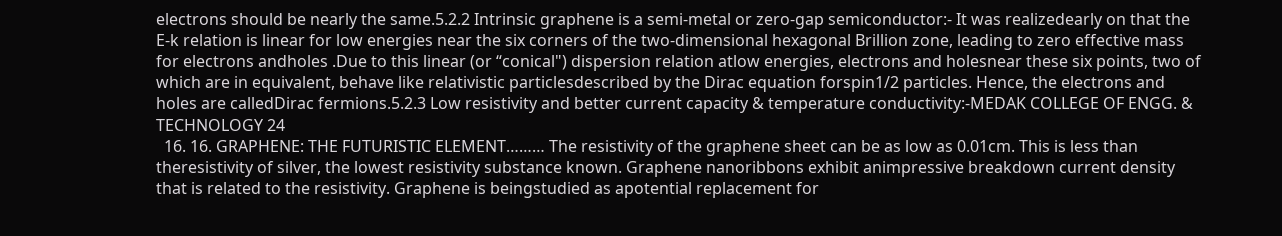electrons should be nearly the same.5.2.2 Intrinsic graphene is a semi-metal or zero-gap semiconductor:- It was realizedearly on that the E-k relation is linear for low energies near the six corners of the two-dimensional hexagonal Brillion zone, leading to zero effective mass for electrons andholes .Due to this linear (or “conical") dispersion relation atlow energies, electrons and holesnear these six points, two of which are in equivalent, behave like relativistic particlesdescribed by the Dirac equation forspin1/2 particles. Hence, the electrons and holes are calledDirac fermions.5.2.3 Low resistivity and better current capacity & temperature conductivity:-MEDAK COLLEGE OF ENGG. & TECHNOLOGY 24
  16. 16. GRAPHENE: THE FUTURISTIC ELEMENT……… The resistivity of the graphene sheet can be as low as 0.01cm. This is less than theresistivity of silver, the lowest resistivity substance known. Graphene nanoribbons exhibit animpressive breakdown current density that is related to the resistivity. Graphene is beingstudied as apotential replacement for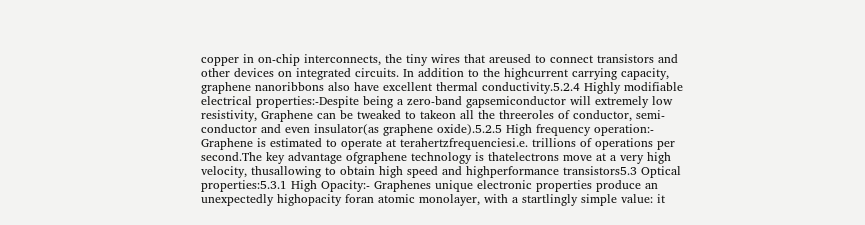copper in on-chip interconnects, the tiny wires that areused to connect transistors and other devices on integrated circuits. In addition to the highcurrent carrying capacity, graphene nanoribbons also have excellent thermal conductivity.5.2.4 Highly modifiable electrical properties:-Despite being a zero-band gapsemiconductor will extremely low resistivity, Graphene can be tweaked to takeon all the threeroles of conductor, semi-conductor and even insulator(as graphene oxide).5.2.5 High frequency operation:- Graphene is estimated to operate at terahertzfrequenciesi.e. trillions of operations per second.The key advantage ofgraphene technology is thatelectrons move at a very high velocity, thusallowing to obtain high speed and highperformance transistors5.3 Optical properties:5.3.1 High Opacity:- Graphenes unique electronic properties produce an unexpectedly highopacity foran atomic monolayer, with a startlingly simple value: it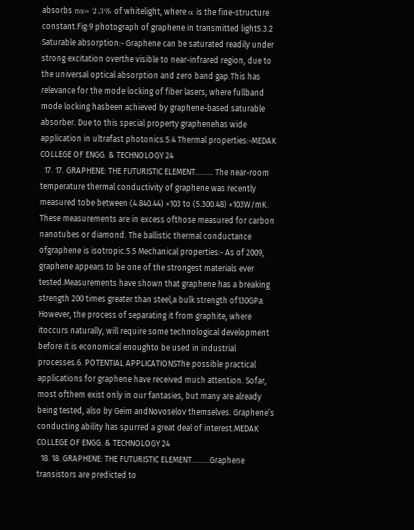absorbs πα= 2.3% of whitelight, where α is the fine-structure constant.Fig:9 photograph of graphene in transmitted light5.3.2 Saturable absorption:- Graphene can be saturated readily under strong excitation overthe visible to near-infrared region, due to the universal optical absorption and zero band gap.This has relevance for the mode locking of fiber lasers, where fullband mode locking hasbeen achieved by graphene-based saturable absorber. Due to this special property graphenehas wide application in ultrafast photonics.5.4 Thermal properties:-MEDAK COLLEGE OF ENGG. & TECHNOLOGY 24
  17. 17. GRAPHENE: THE FUTURISTIC ELEMENT……… The near-room temperature thermal conductivity of graphene was recently measured tobe between (4.840.44) ×103 to (5.300.48) ×103W/mK. These measurements are in excess ofthose measured for carbon nanotubes or diamond. The ballistic thermal conductance ofgraphene is isotropic.5.5 Mechanical properties:- As of 2009, graphene appears to be one of the strongest materials ever tested.Measurements have shown that graphene has a breaking strength 200 times greater than steel,a bulk strength of130GPa. However, the process of separating it from graphite, where itoccurs naturally, will require some technological development before it is economical enoughto be used in industrial processes.6. POTENTIAL APPLICATIONSThe possible practical applications for graphene have received much attention. Sofar, most ofthem exist only in our fantasies, but many are already being tested, also by Geim andNovoselov themselves. Graphene’s conducting ability has spurred a great deal of interest.MEDAK COLLEGE OF ENGG. & TECHNOLOGY 24
  18. 18. GRAPHENE: THE FUTURISTIC ELEMENT………Graphene transistors are predicted to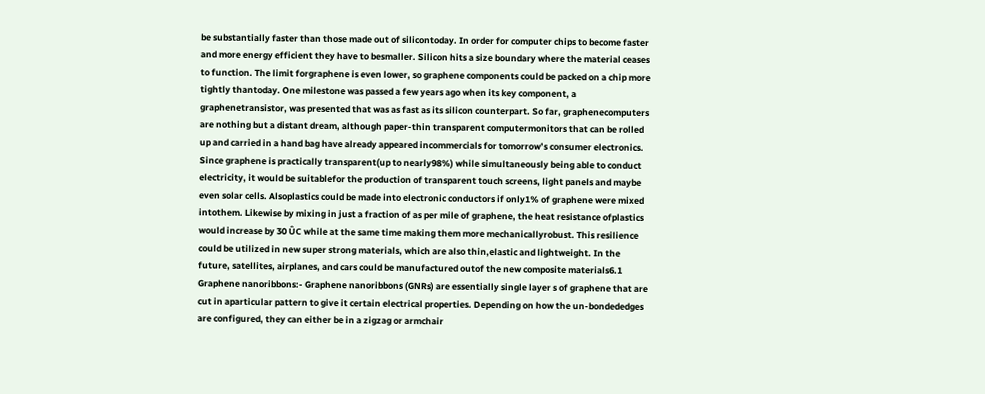be substantially faster than those made out of silicontoday. In order for computer chips to become faster and more energy efficient they have to besmaller. Silicon hits a size boundary where the material ceases to function. The limit forgraphene is even lower, so graphene components could be packed on a chip more tightly thantoday. One milestone was passed a few years ago when its key component, a graphenetransistor, was presented that was as fast as its silicon counterpart. So far, graphenecomputers are nothing but a distant dream, although paper-thin transparent computermonitors that can be rolled up and carried in a hand bag have already appeared incommercials for tomorrow’s consumer electronics. Since graphene is practically transparent(up to nearly98%) while simultaneously being able to conduct electricity, it would be suitablefor the production of transparent touch screens, light panels and maybe even solar cells. Alsoplastics could be made into electronic conductors if only1% of graphene were mixed intothem. Likewise by mixing in just a fraction of as per mile of graphene, the heat resistance ofplastics would increase by 30 ÛC while at the same time making them more mechanicallyrobust. This resilience could be utilized in new super strong materials, which are also thin,elastic and lightweight. In the future, satellites, airplanes, and cars could be manufactured outof the new composite materials6.1 Graphene nanoribbons:- Graphene nanoribbons (GNRs) are essentially single layer s of graphene that are cut in aparticular pattern to give it certain electrical properties. Depending on how the un-bondededges are configured, they can either be in a zigzag or armchair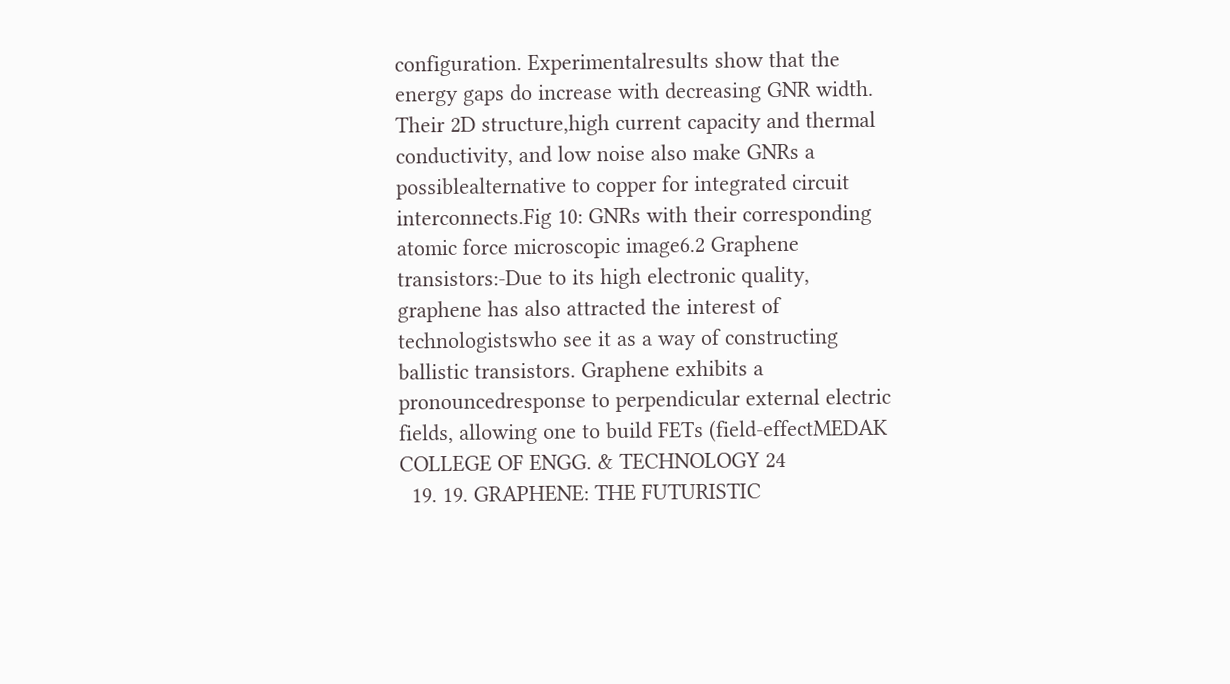configuration. Experimentalresults show that the energy gaps do increase with decreasing GNR width. Their 2D structure,high current capacity and thermal conductivity, and low noise also make GNRs a possiblealternative to copper for integrated circuit interconnects.Fig 10: GNRs with their corresponding atomic force microscopic image6.2 Graphene transistors:-Due to its high electronic quality, graphene has also attracted the interest of technologistswho see it as a way of constructing ballistic transistors. Graphene exhibits a pronouncedresponse to perpendicular external electric fields, allowing one to build FETs (field-effectMEDAK COLLEGE OF ENGG. & TECHNOLOGY 24
  19. 19. GRAPHENE: THE FUTURISTIC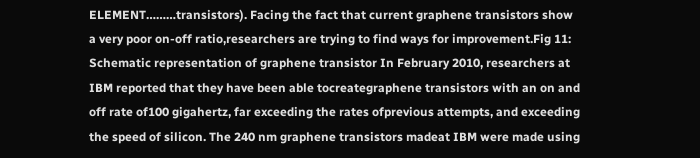ELEMENT………transistors). Facing the fact that current graphene transistors show a very poor on-off ratio,researchers are trying to find ways for improvement.Fig 11: Schematic representation of graphene transistor In February 2010, researchers at IBM reported that they have been able tocreategraphene transistors with an on and off rate of100 gigahertz, far exceeding the rates ofprevious attempts, and exceeding the speed of silicon. The 240 nm graphene transistors madeat IBM were made using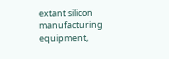extant silicon manufacturing equipment,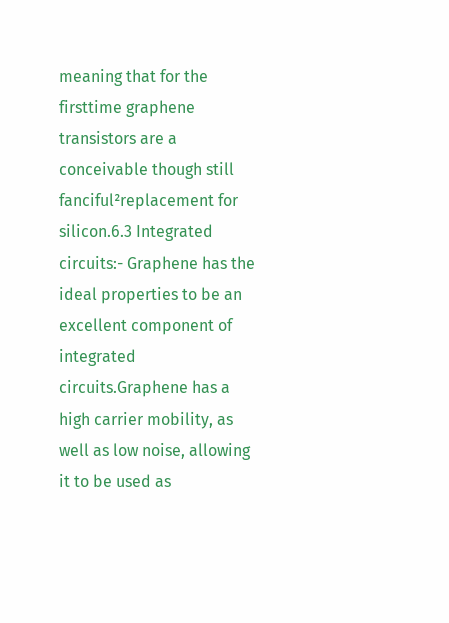meaning that for the firsttime graphene transistors are a conceivable though still fanciful²replacement for silicon.6.3 Integrated circuits:- Graphene has the ideal properties to be an excellent component of integrated circuits.Graphene has a high carrier mobility, as well as low noise, allowing it to be used as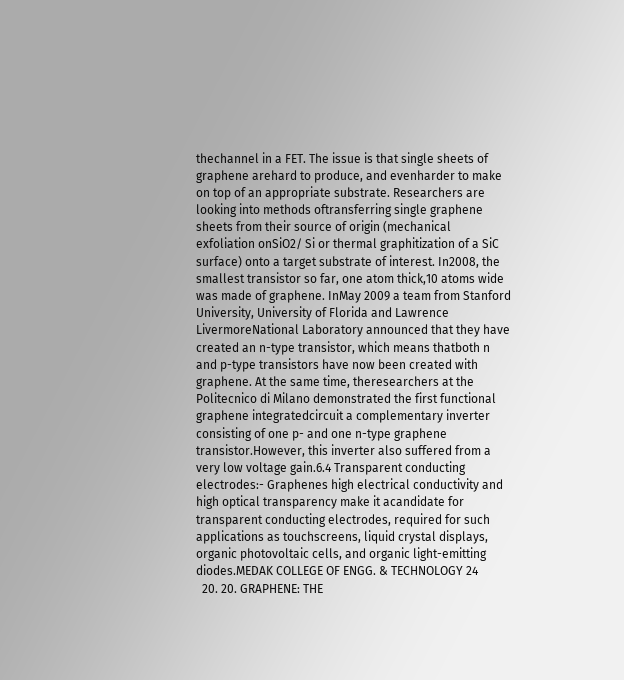thechannel in a FET. The issue is that single sheets of graphene arehard to produce, and evenharder to make on top of an appropriate substrate. Researchers are looking into methods oftransferring single graphene sheets from their source of origin (mechanical exfoliation onSiO2/ Si or thermal graphitization of a SiC surface) onto a target substrate of interest. In2008, the smallest transistor so far, one atom thick,10 atoms wide was made of graphene. InMay 2009 a team from Stanford University, University of Florida and Lawrence LivermoreNational Laboratory announced that they have created an n-type transistor, which means thatboth n and p-type transistors have now been created with graphene. At the same time, theresearchers at the Politecnico di Milano demonstrated the first functional graphene integratedcircuit a complementary inverter consisting of one p- and one n-type graphene transistor.However, this inverter also suffered from a very low voltage gain.6.4 Transparent conducting electrodes:- Graphenes high electrical conductivity and high optical transparency make it acandidate for transparent conducting electrodes, required for such applications as touchscreens, liquid crystal displays, organic photovoltaic cells, and organic light-emitting diodes.MEDAK COLLEGE OF ENGG. & TECHNOLOGY 24
  20. 20. GRAPHENE: THE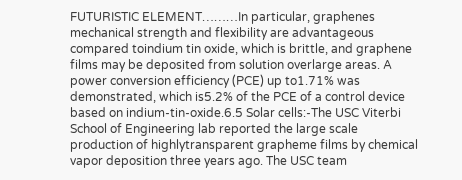FUTURISTIC ELEMENT………In particular, graphenes mechanical strength and flexibility are advantageous compared toindium tin oxide, which is brittle, and graphene films may be deposited from solution overlarge areas. A power conversion efficiency (PCE) up to1.71% was demonstrated, which is5.2% of the PCE of a control device based on indium-tin-oxide.6.5 Solar cells:-The USC Viterbi School of Engineering lab reported the large scale production of highlytransparent grapheme films by chemical vapor deposition three years ago. The USC team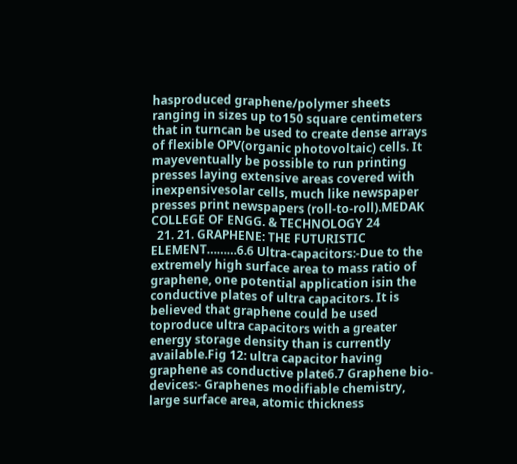hasproduced graphene/polymer sheets ranging in sizes up to150 square centimeters that in turncan be used to create dense arrays of flexible OPV(organic photovoltaic) cells. It mayeventually be possible to run printing presses laying extensive areas covered with inexpensivesolar cells, much like newspaper presses print newspapers (roll-to-roll).MEDAK COLLEGE OF ENGG. & TECHNOLOGY 24
  21. 21. GRAPHENE: THE FUTURISTIC ELEMENT………6.6 Ultra-capacitors:-Due to the extremely high surface area to mass ratio of graphene, one potential application isin the conductive plates of ultra capacitors. It is believed that graphene could be used toproduce ultra capacitors with a greater energy storage density than is currently available.Fig 12: ultra capacitor having graphene as conductive plate6.7 Graphene bio-devices:- Graphenes modifiable chemistry, large surface area, atomic thickness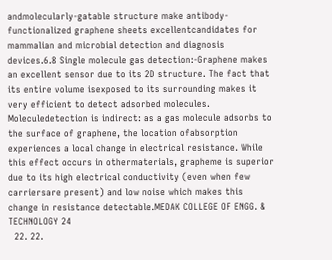andmolecularly-gatable structure make antibody-functionalized graphene sheets excellentcandidates for mammalian and microbial detection and diagnosis devices.6.8 Single molecule gas detection:-Graphene makes an excellent sensor due to its 2D structure. The fact that its entire volume isexposed to its surrounding makes it very efficient to detect adsorbed molecules. Moleculedetection is indirect: as a gas molecule adsorbs to the surface of graphene, the location ofabsorption experiences a local change in electrical resistance. While this effect occurs in othermaterials, grapheme is superior due to its high electrical conductivity (even when few carriersare present) and low noise which makes this change in resistance detectable.MEDAK COLLEGE OF ENGG. & TECHNOLOGY 24
  22. 22.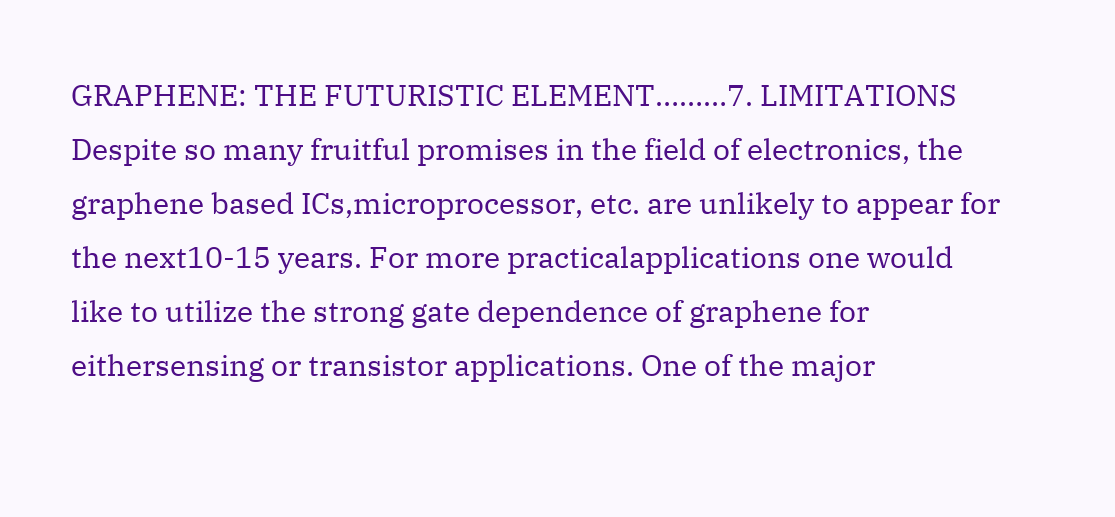GRAPHENE: THE FUTURISTIC ELEMENT………7. LIMITATIONS Despite so many fruitful promises in the field of electronics, the graphene based ICs,microprocessor, etc. are unlikely to appear for the next10-15 years. For more practicalapplications one would like to utilize the strong gate dependence of graphene for eithersensing or transistor applications. One of the major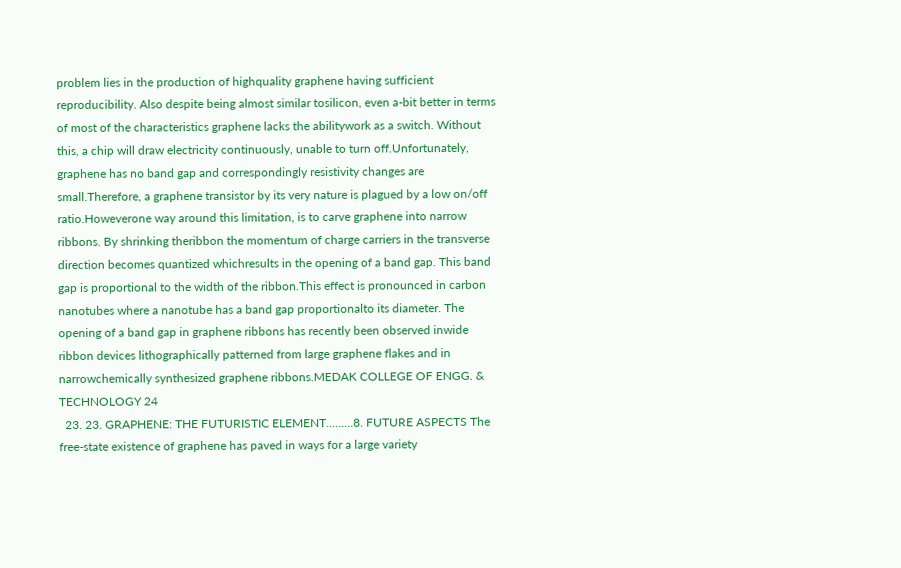problem lies in the production of highquality graphene having sufficient reproducibility. Also despite being almost similar tosilicon, even a-bit better in terms of most of the characteristics graphene lacks the abilitywork as a switch. Without this, a chip will draw electricity continuously, unable to turn off.Unfortunately, graphene has no band gap and correspondingly resistivity changes are small.Therefore, a graphene transistor by its very nature is plagued by a low on/off ratio.Howeverone way around this limitation, is to carve graphene into narrow ribbons. By shrinking theribbon the momentum of charge carriers in the transverse direction becomes quantized whichresults in the opening of a band gap. This band gap is proportional to the width of the ribbon.This effect is pronounced in carbon nanotubes where a nanotube has a band gap proportionalto its diameter. The opening of a band gap in graphene ribbons has recently been observed inwide ribbon devices lithographically patterned from large graphene flakes and in narrowchemically synthesized graphene ribbons.MEDAK COLLEGE OF ENGG. & TECHNOLOGY 24
  23. 23. GRAPHENE: THE FUTURISTIC ELEMENT………8. FUTURE ASPECTS The free-state existence of graphene has paved in ways for a large variety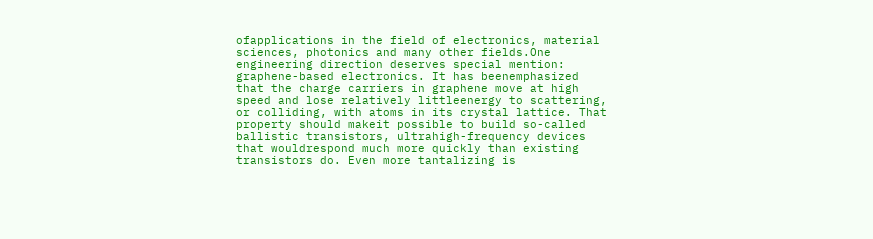ofapplications in the field of electronics, material sciences, photonics and many other fields.One engineering direction deserves special mention: graphene-based electronics. It has beenemphasized that the charge carriers in graphene move at high speed and lose relatively littleenergy to scattering, or colliding, with atoms in its crystal lattice. That property should makeit possible to build so-called ballistic transistors, ultrahigh-frequency devices that wouldrespond much more quickly than existing transistors do. Even more tantalizing is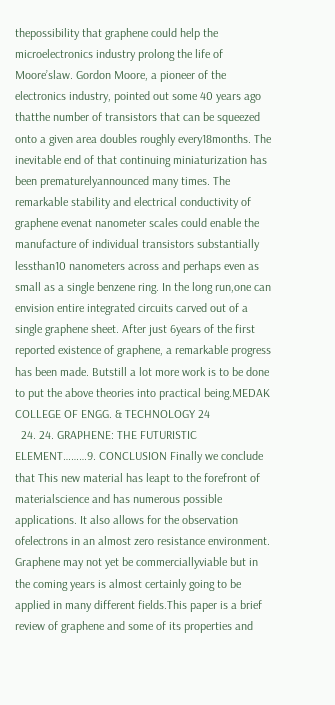thepossibility that graphene could help the microelectronics industry prolong the life of Moore’slaw. Gordon Moore, a pioneer of the electronics industry, pointed out some 40 years ago thatthe number of transistors that can be squeezed onto a given area doubles roughly every18months. The inevitable end of that continuing miniaturization has been prematurelyannounced many times. The remarkable stability and electrical conductivity of graphene evenat nanometer scales could enable the manufacture of individual transistors substantially lessthan10 nanometers across and perhaps even as small as a single benzene ring. In the long run,one can envision entire integrated circuits carved out of a single graphene sheet. After just 6years of the first reported existence of graphene, a remarkable progress has been made. Butstill a lot more work is to be done to put the above theories into practical being.MEDAK COLLEGE OF ENGG. & TECHNOLOGY 24
  24. 24. GRAPHENE: THE FUTURISTIC ELEMENT………9. CONCLUSION Finally we conclude that This new material has leapt to the forefront of materialscience and has numerous possible applications. It also allows for the observation ofelectrons in an almost zero resistance environment. Graphene may not yet be commerciallyviable but in the coming years is almost certainly going to be applied in many different fields.This paper is a brief review of graphene and some of its properties and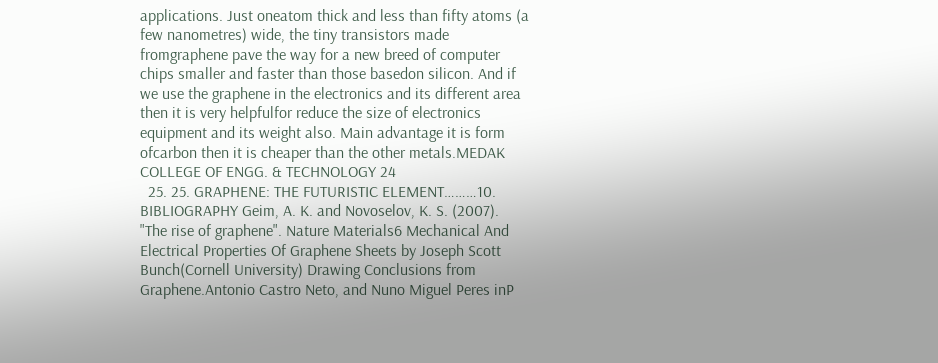applications. Just oneatom thick and less than fifty atoms (a few nanometres) wide, the tiny transistors made fromgraphene pave the way for a new breed of computer chips smaller and faster than those basedon silicon. And if we use the graphene in the electronics and its different area then it is very helpfulfor reduce the size of electronics equipment and its weight also. Main advantage it is form ofcarbon then it is cheaper than the other metals.MEDAK COLLEGE OF ENGG. & TECHNOLOGY 24
  25. 25. GRAPHENE: THE FUTURISTIC ELEMENT………10. BIBLIOGRAPHY Geim, A. K. and Novoselov, K. S. (2007). "The rise of graphene". Nature Materials6 Mechanical And Electrical Properties Of Graphene Sheets by Joseph Scott Bunch(Cornell University) Drawing Conclusions from Graphene.Antonio Castro Neto, and Nuno Miguel Peres inP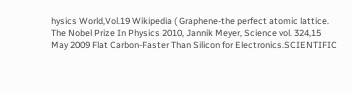hysics World,Vol.19 Wikipedia ( Graphene-the perfect atomic lattice. The Nobel Prize In Physics 2010, Jannik Meyer, Science vol. 324,15 May 2009 Flat Carbon-Faster Than Silicon for Electronics.SCIENTIFIC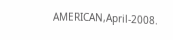AMERICAN,April-2008.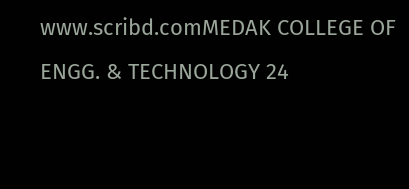www.scribd.comMEDAK COLLEGE OF ENGG. & TECHNOLOGY 24